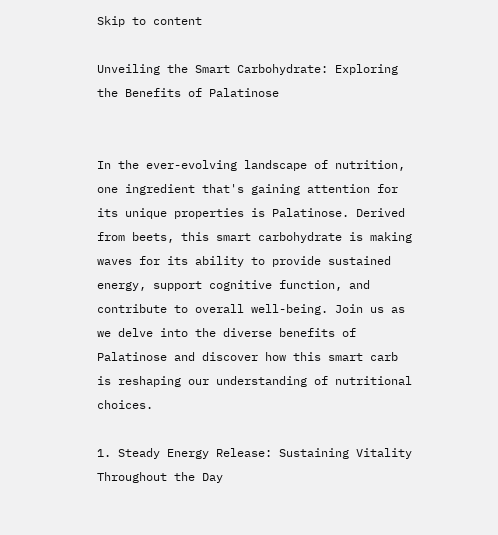Skip to content

Unveiling the Smart Carbohydrate: Exploring the Benefits of Palatinose


In the ever-evolving landscape of nutrition, one ingredient that's gaining attention for its unique properties is Palatinose. Derived from beets, this smart carbohydrate is making waves for its ability to provide sustained energy, support cognitive function, and contribute to overall well-being. Join us as we delve into the diverse benefits of Palatinose and discover how this smart carb is reshaping our understanding of nutritional choices.

1. Steady Energy Release: Sustaining Vitality Throughout the Day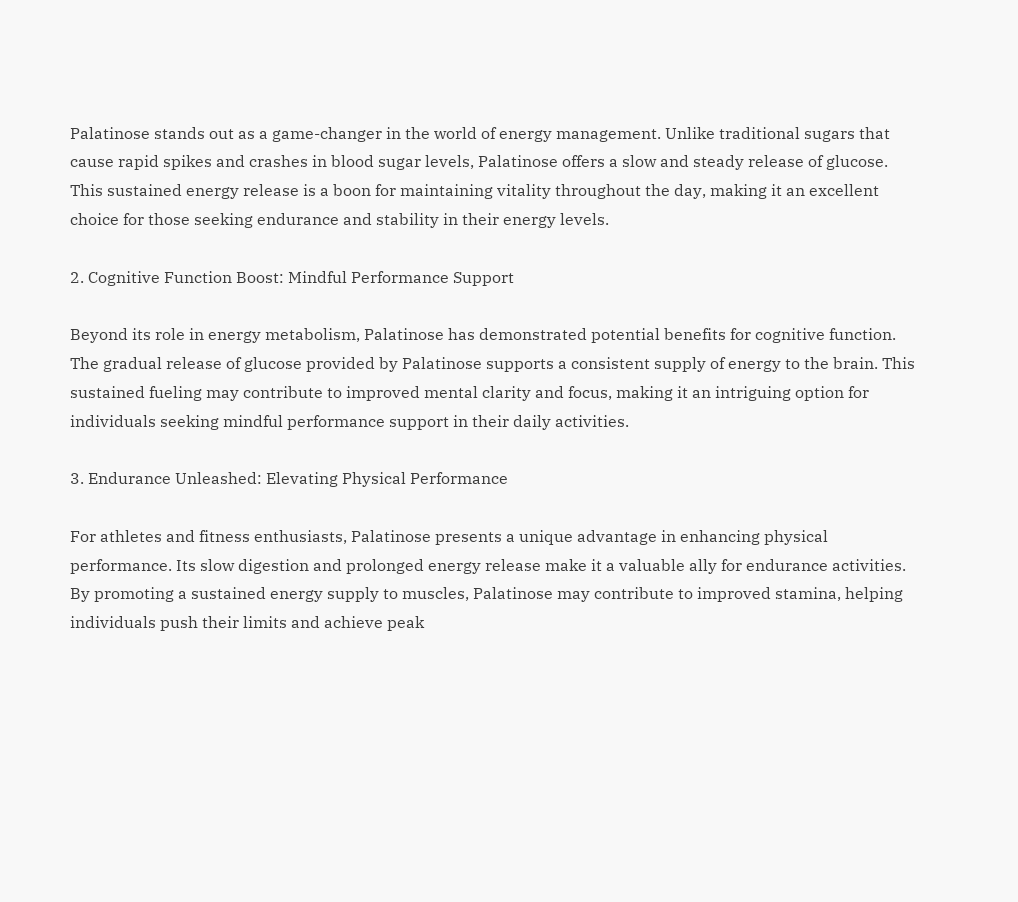Palatinose stands out as a game-changer in the world of energy management. Unlike traditional sugars that cause rapid spikes and crashes in blood sugar levels, Palatinose offers a slow and steady release of glucose. This sustained energy release is a boon for maintaining vitality throughout the day, making it an excellent choice for those seeking endurance and stability in their energy levels.

2. Cognitive Function Boost: Mindful Performance Support

Beyond its role in energy metabolism, Palatinose has demonstrated potential benefits for cognitive function. The gradual release of glucose provided by Palatinose supports a consistent supply of energy to the brain. This sustained fueling may contribute to improved mental clarity and focus, making it an intriguing option for individuals seeking mindful performance support in their daily activities.

3. Endurance Unleashed: Elevating Physical Performance

For athletes and fitness enthusiasts, Palatinose presents a unique advantage in enhancing physical performance. Its slow digestion and prolonged energy release make it a valuable ally for endurance activities. By promoting a sustained energy supply to muscles, Palatinose may contribute to improved stamina, helping individuals push their limits and achieve peak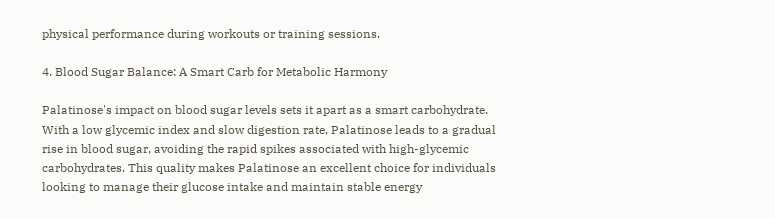physical performance during workouts or training sessions.

4. Blood Sugar Balance: A Smart Carb for Metabolic Harmony

Palatinose's impact on blood sugar levels sets it apart as a smart carbohydrate. With a low glycemic index and slow digestion rate, Palatinose leads to a gradual rise in blood sugar, avoiding the rapid spikes associated with high-glycemic carbohydrates. This quality makes Palatinose an excellent choice for individuals looking to manage their glucose intake and maintain stable energy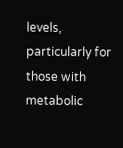levels, particularly for those with metabolic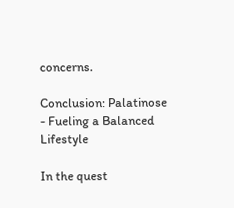concerns.

Conclusion: Palatinose - Fueling a Balanced Lifestyle

In the quest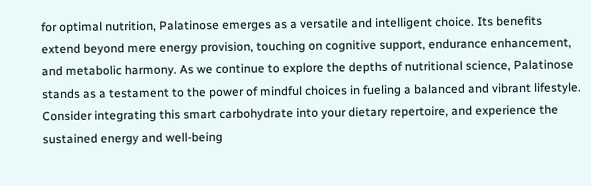for optimal nutrition, Palatinose emerges as a versatile and intelligent choice. Its benefits extend beyond mere energy provision, touching on cognitive support, endurance enhancement, and metabolic harmony. As we continue to explore the depths of nutritional science, Palatinose stands as a testament to the power of mindful choices in fueling a balanced and vibrant lifestyle. Consider integrating this smart carbohydrate into your dietary repertoire, and experience the sustained energy and well-being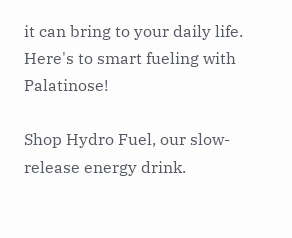it can bring to your daily life. Here's to smart fueling with Palatinose!

Shop Hydro Fuel, our slow-release energy drink.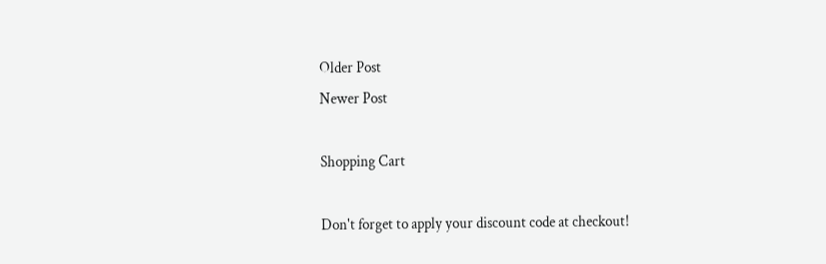Older Post
Newer Post

Shopping Cart

Don't forget to apply your discount code at checkout!